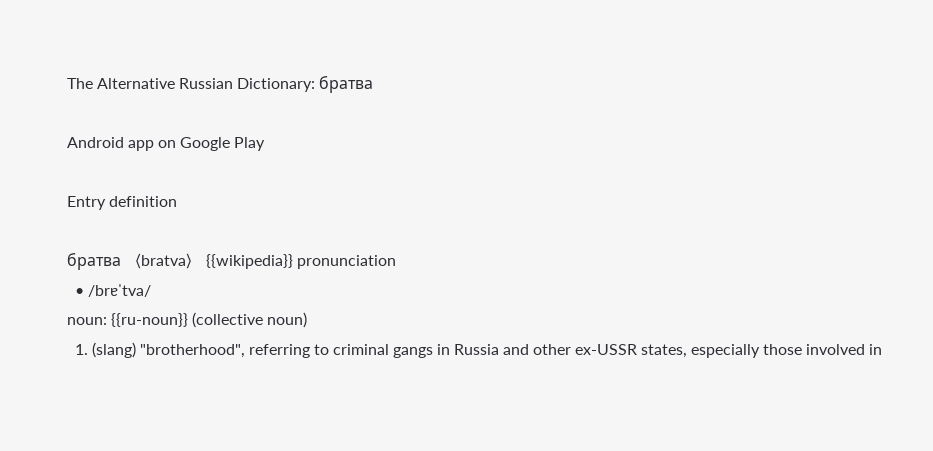The Alternative Russian Dictionary: братва

Android app on Google Play

Entry definition

братва 〈bratva〉 {{wikipedia}} pronunciation
  • /brɐˈtva/
noun: {{ru-noun}} (collective noun)
  1. (slang) "brotherhood", referring to criminal gangs in Russia and other ex-USSR states, especially those involved in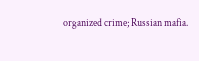organized crime; Russian mafia.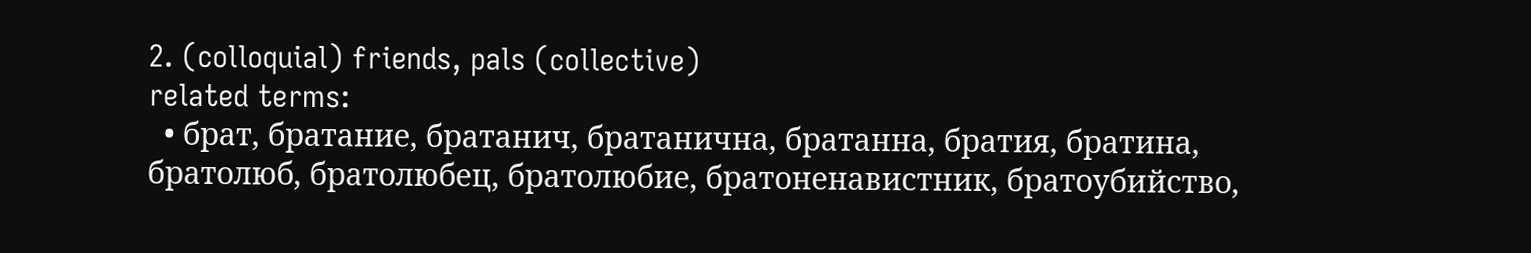2. (colloquial) friends, pals (collective)
related terms:
  • брат, братание, братанич, братанична, братанна, братия, братина, братолюб, братолюбец, братолюбие, братоненавистник, братоубийство,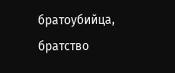братоубийца, братство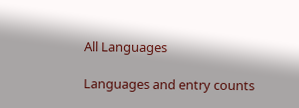All Languages

Languages and entry counts